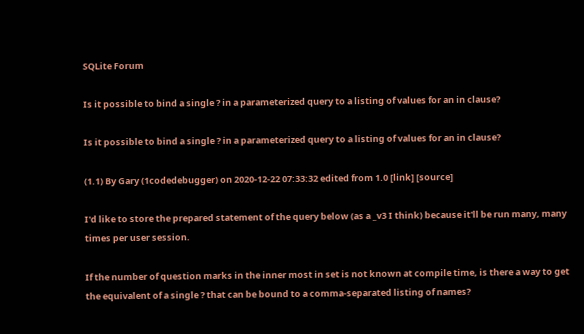SQLite Forum

Is it possible to bind a single ? in a parameterized query to a listing of values for an in clause?

Is it possible to bind a single ? in a parameterized query to a listing of values for an in clause?

(1.1) By Gary (1codedebugger) on 2020-12-22 07:33:32 edited from 1.0 [link] [source]

I'd like to store the prepared statement of the query below (as a _v3 I think) because it'll be run many, many times per user session.

If the number of question marks in the inner most in set is not known at compile time, is there a way to get the equivalent of a single ? that can be bound to a comma-separated listing of names?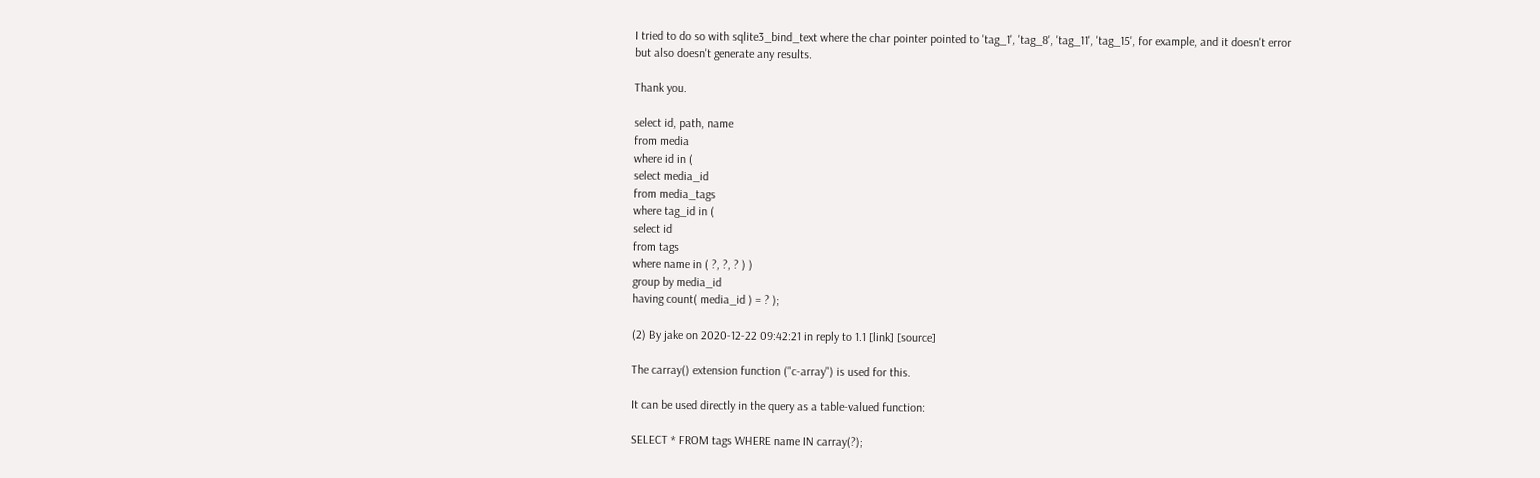I tried to do so with sqlite3_bind_text where the char pointer pointed to 'tag_1', 'tag_8', 'tag_11', 'tag_15', for example, and it doesn't error but also doesn't generate any results.

Thank you.

select id, path, name
from media
where id in (
select media_id
from media_tags
where tag_id in (
select id
from tags
where name in ( ?, ?, ? ) )
group by media_id
having count( media_id ) = ? );

(2) By jake on 2020-12-22 09:42:21 in reply to 1.1 [link] [source]

The carray() extension function ("c-array") is used for this.

It can be used directly in the query as a table-valued function:

SELECT * FROM tags WHERE name IN carray(?);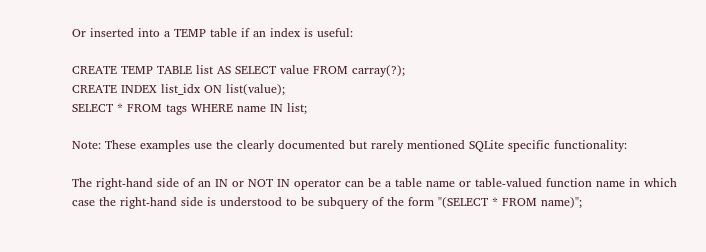Or inserted into a TEMP table if an index is useful:

CREATE TEMP TABLE list AS SELECT value FROM carray(?);
CREATE INDEX list_idx ON list(value);
SELECT * FROM tags WHERE name IN list;

Note: These examples use the clearly documented but rarely mentioned SQLite specific functionality:

The right-hand side of an IN or NOT IN operator can be a table name or table-valued function name in which case the right-hand side is understood to be subquery of the form "(SELECT * FROM name)";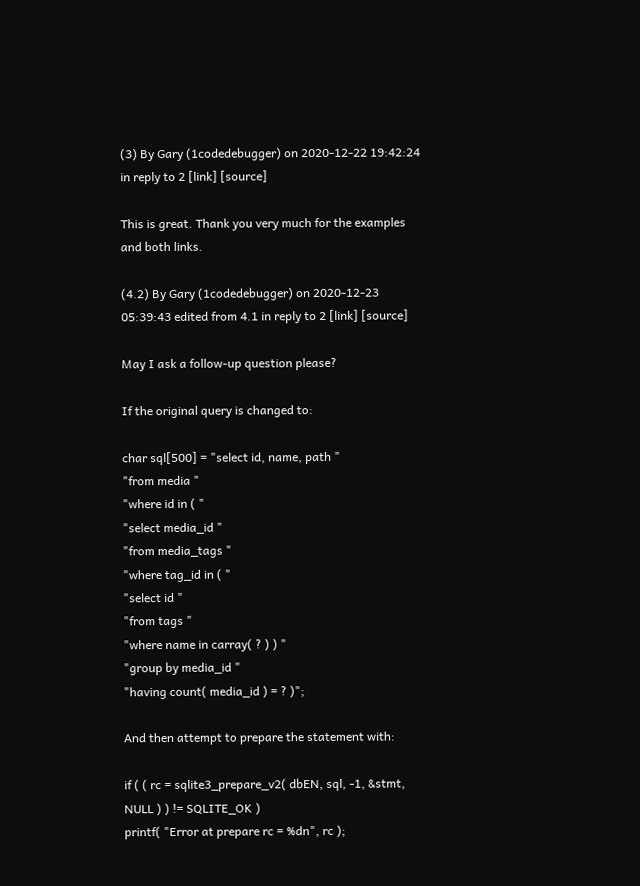(3) By Gary (1codedebugger) on 2020-12-22 19:42:24 in reply to 2 [link] [source]

This is great. Thank you very much for the examples and both links.

(4.2) By Gary (1codedebugger) on 2020-12-23 05:39:43 edited from 4.1 in reply to 2 [link] [source]

May I ask a follow-up question please?

If the original query is changed to:

char sql[500] = "select id, name, path "
"from media "
"where id in ( "
"select media_id "
"from media_tags "
"where tag_id in ( "
"select id "
"from tags "
"where name in carray( ? ) ) "
"group by media_id "
"having count( media_id ) = ? )";

And then attempt to prepare the statement with:

if ( ( rc = sqlite3_prepare_v2( dbEN, sql, -1, &stmt, NULL ) ) != SQLITE_OK )
printf( "Error at prepare rc = %dn", rc );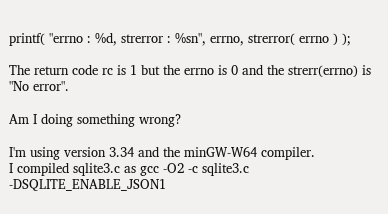printf( "errno : %d, strerror : %sn", errno, strerror( errno ) );

The return code rc is 1 but the errno is 0 and the strerr(errno) is "No error".

Am I doing something wrong?

I'm using version 3.34 and the minGW-W64 compiler.
I compiled sqlite3.c as gcc -O2 -c sqlite3.c -DSQLITE_ENABLE_JSON1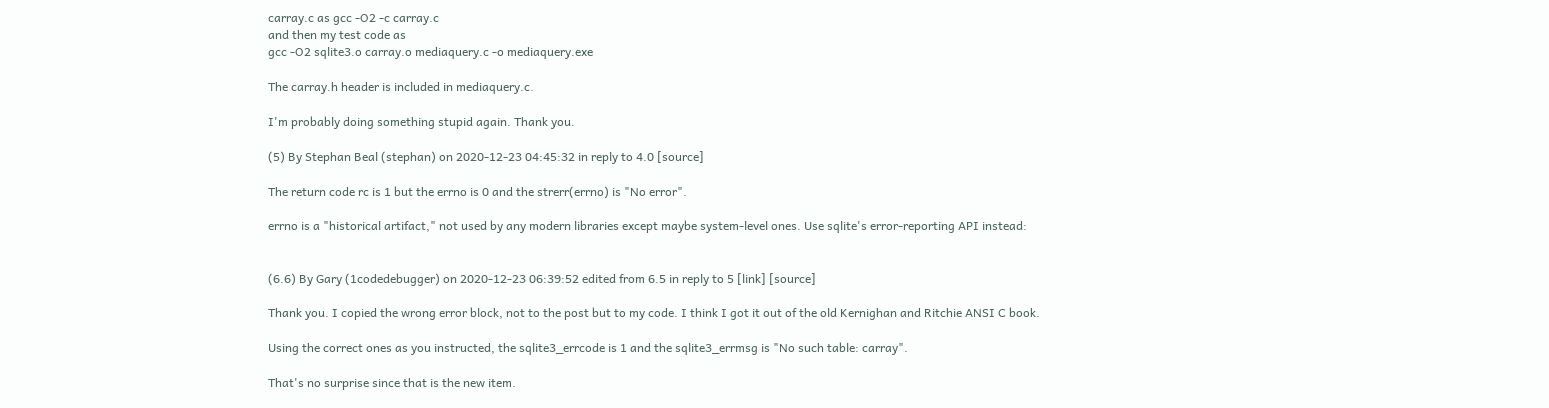carray.c as gcc -O2 -c carray.c
and then my test code as
gcc -O2 sqlite3.o carray.o mediaquery.c -o mediaquery.exe

The carray.h header is included in mediaquery.c.

I'm probably doing something stupid again. Thank you.

(5) By Stephan Beal (stephan) on 2020-12-23 04:45:32 in reply to 4.0 [source]

The return code rc is 1 but the errno is 0 and the strerr(errno) is "No error".

errno is a "historical artifact," not used by any modern libraries except maybe system-level ones. Use sqlite's error-reporting API instead:


(6.6) By Gary (1codedebugger) on 2020-12-23 06:39:52 edited from 6.5 in reply to 5 [link] [source]

Thank you. I copied the wrong error block, not to the post but to my code. I think I got it out of the old Kernighan and Ritchie ANSI C book.

Using the correct ones as you instructed, the sqlite3_errcode is 1 and the sqlite3_errmsg is "No such table: carray".

That's no surprise since that is the new item.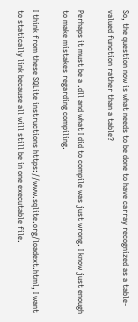So, the question now is what needs to be done to have carray recognized as a table-valued function rather than a table?

Perhaps it must be a .dll and what I did to compile was just wrong. I know just enough to make mistakes regarding compiling.

I think from these SQLite instructions https://www.sqlite.org/loadext.html, I want to statically link because all will still be in one executable file.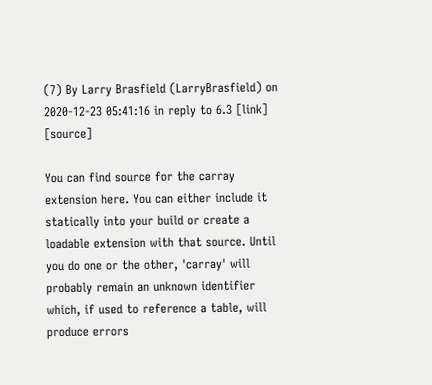(7) By Larry Brasfield (LarryBrasfield) on 2020-12-23 05:41:16 in reply to 6.3 [link] [source]

You can find source for the carray extension here. You can either include it statically into your build or create a loadable extension with that source. Until you do one or the other, 'carray' will probably remain an unknown identifier which, if used to reference a table, will produce errors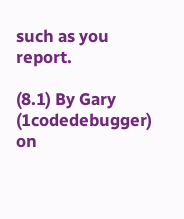such as you report.

(8.1) By Gary (1codedebugger) on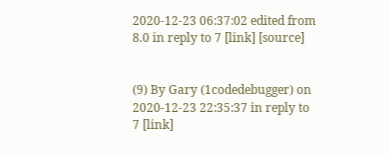2020-12-23 06:37:02 edited from 8.0 in reply to 7 [link] [source]


(9) By Gary (1codedebugger) on 2020-12-23 22:35:37 in reply to 7 [link]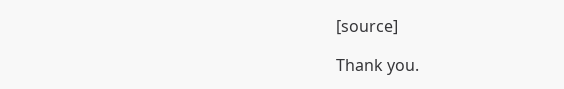[source]

Thank you.